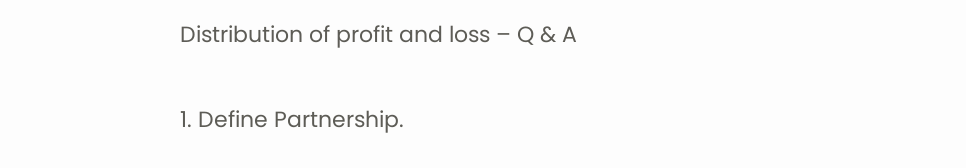Distribution of profit and loss – Q & A

1. Define Partnership.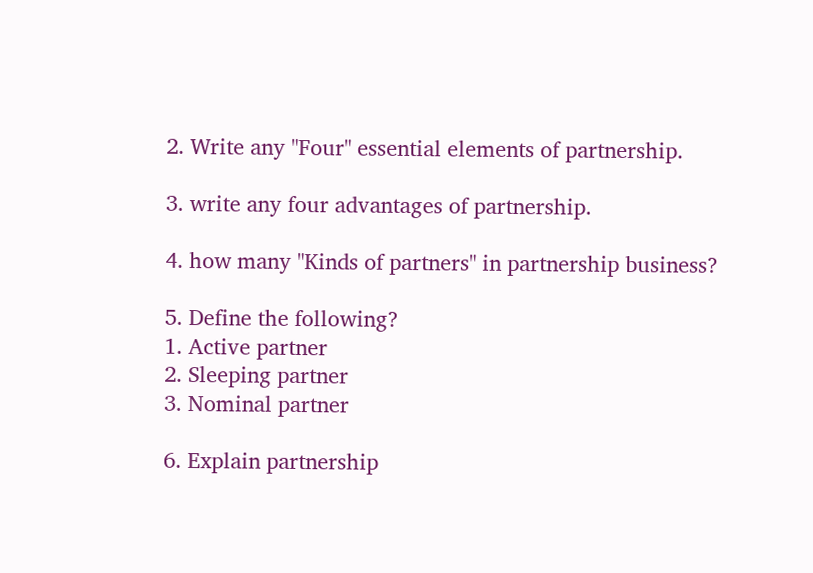2. Write any "Four" essential elements of partnership.

3. write any four advantages of partnership.

4. how many "Kinds of partners" in partnership business?

5. Define the following?
1. Active partner
2. Sleeping partner
3. Nominal partner

6. Explain partnership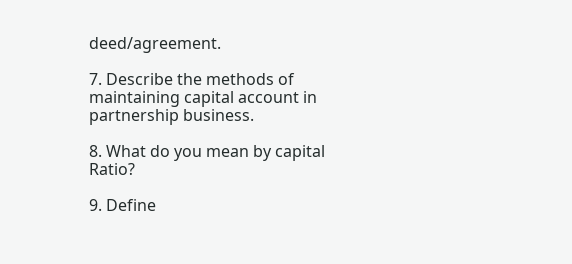deed/agreement.

7. Describe the methods of maintaining capital account in partnership business.

8. What do you mean by capital Ratio?

9. Define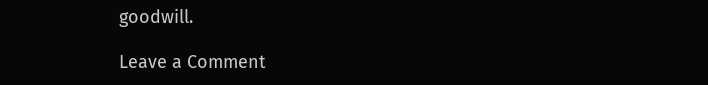goodwill.

Leave a Comment